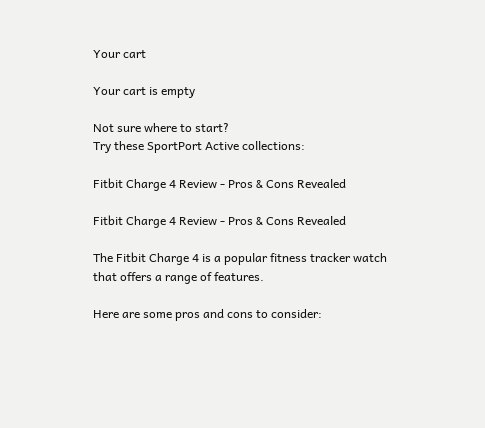Your cart

Your cart is empty

Not sure where to start?
Try these SportPort Active collections:

Fitbit Charge 4 Review - Pros & Cons Revealed

Fitbit Charge 4 Review - Pros & Cons Revealed

The Fitbit Charge 4 is a popular fitness tracker watch that offers a range of features.

Here are some pros and cons to consider: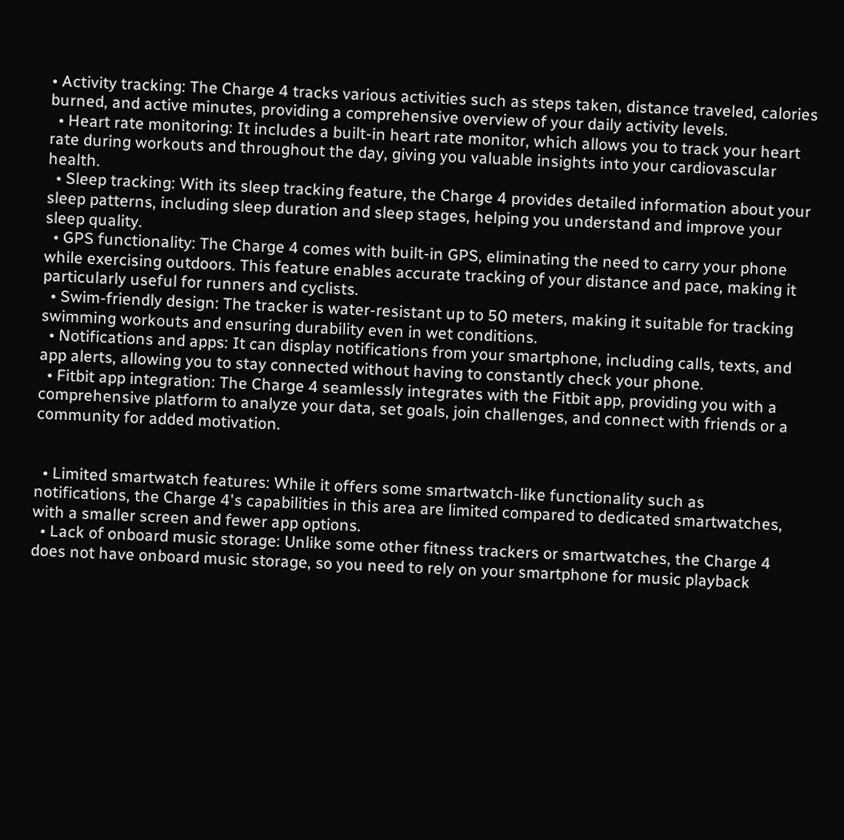• Activity tracking: The Charge 4 tracks various activities such as steps taken, distance traveled, calories burned, and active minutes, providing a comprehensive overview of your daily activity levels.
  • Heart rate monitoring: It includes a built-in heart rate monitor, which allows you to track your heart rate during workouts and throughout the day, giving you valuable insights into your cardiovascular health.
  • Sleep tracking: With its sleep tracking feature, the Charge 4 provides detailed information about your sleep patterns, including sleep duration and sleep stages, helping you understand and improve your sleep quality.
  • GPS functionality: The Charge 4 comes with built-in GPS, eliminating the need to carry your phone while exercising outdoors. This feature enables accurate tracking of your distance and pace, making it particularly useful for runners and cyclists.
  • Swim-friendly design: The tracker is water-resistant up to 50 meters, making it suitable for tracking swimming workouts and ensuring durability even in wet conditions.
  • Notifications and apps: It can display notifications from your smartphone, including calls, texts, and app alerts, allowing you to stay connected without having to constantly check your phone.
  • Fitbit app integration: The Charge 4 seamlessly integrates with the Fitbit app, providing you with a comprehensive platform to analyze your data, set goals, join challenges, and connect with friends or a community for added motivation.


  • Limited smartwatch features: While it offers some smartwatch-like functionality such as notifications, the Charge 4's capabilities in this area are limited compared to dedicated smartwatches, with a smaller screen and fewer app options.
  • Lack of onboard music storage: Unlike some other fitness trackers or smartwatches, the Charge 4 does not have onboard music storage, so you need to rely on your smartphone for music playback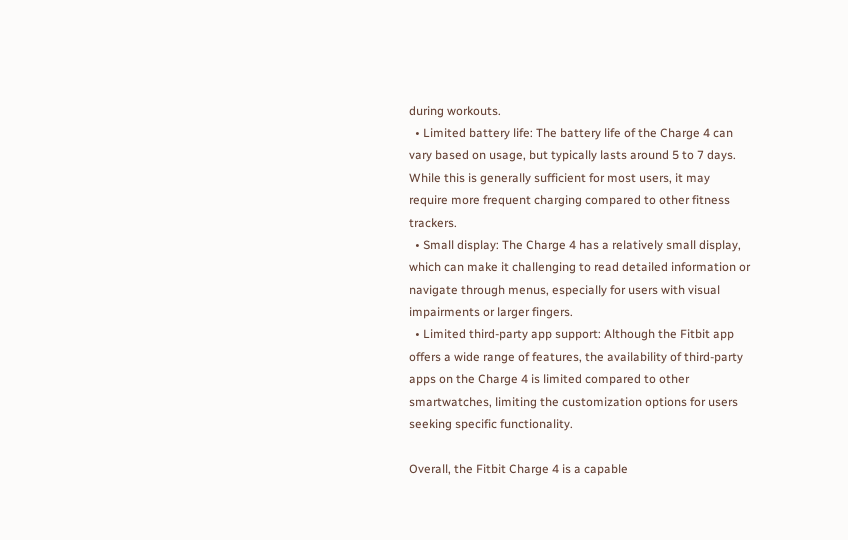during workouts.
  • Limited battery life: The battery life of the Charge 4 can vary based on usage, but typically lasts around 5 to 7 days. While this is generally sufficient for most users, it may require more frequent charging compared to other fitness trackers.
  • Small display: The Charge 4 has a relatively small display, which can make it challenging to read detailed information or navigate through menus, especially for users with visual impairments or larger fingers.
  • Limited third-party app support: Although the Fitbit app offers a wide range of features, the availability of third-party apps on the Charge 4 is limited compared to other smartwatches, limiting the customization options for users seeking specific functionality.

Overall, the Fitbit Charge 4 is a capable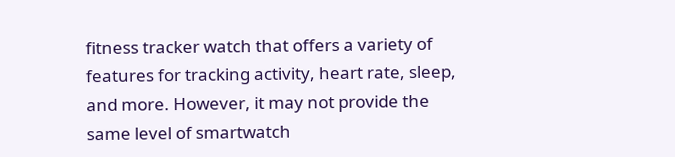fitness tracker watch that offers a variety of features for tracking activity, heart rate, sleep, and more. However, it may not provide the same level of smartwatch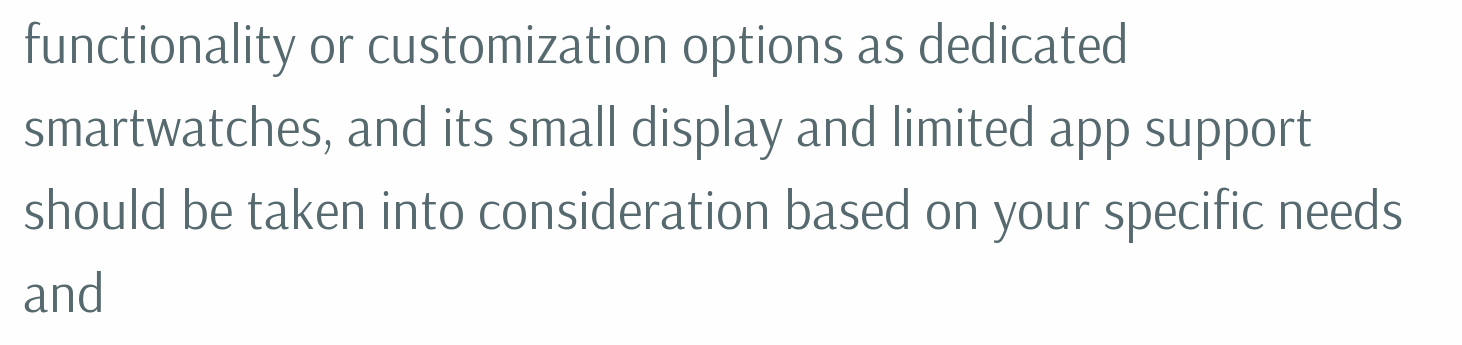functionality or customization options as dedicated smartwatches, and its small display and limited app support should be taken into consideration based on your specific needs and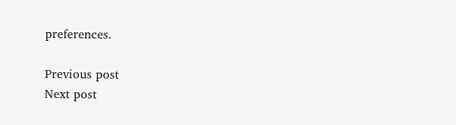preferences.

Previous post
Next post